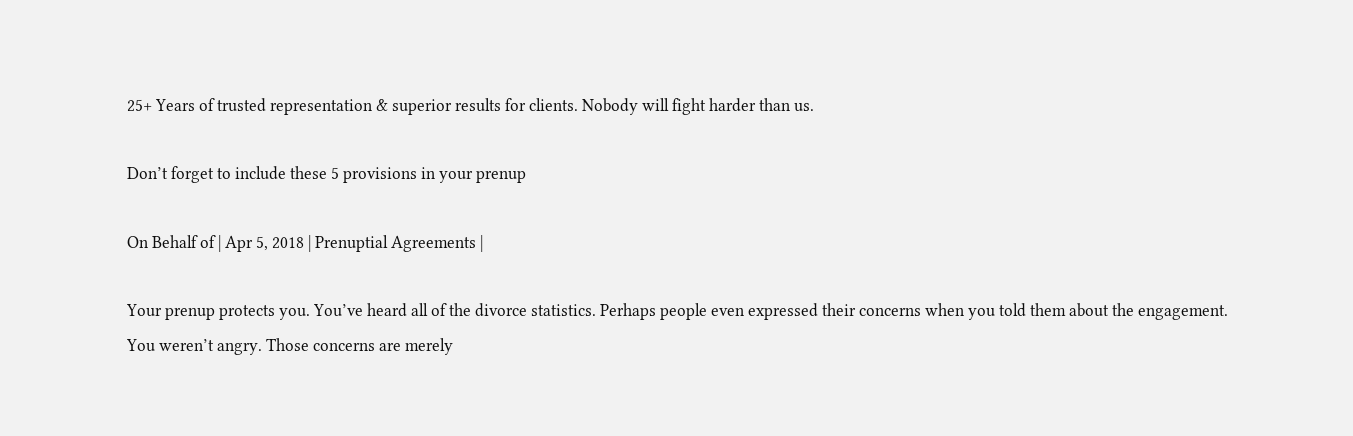25+ Years of trusted representation & superior results for clients. Nobody will fight harder than us.

Don’t forget to include these 5 provisions in your prenup

On Behalf of | Apr 5, 2018 | Prenuptial Agreements |

Your prenup protects you. You’ve heard all of the divorce statistics. Perhaps people even expressed their concerns when you told them about the engagement. You weren’t angry. Those concerns are merely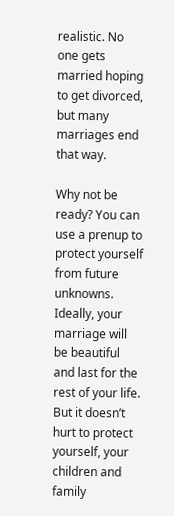realistic. No one gets married hoping to get divorced, but many marriages end that way.

Why not be ready? You can use a prenup to protect yourself from future unknowns. Ideally, your marriage will be beautiful and last for the rest of your life. But it doesn’t hurt to protect yourself, your children and family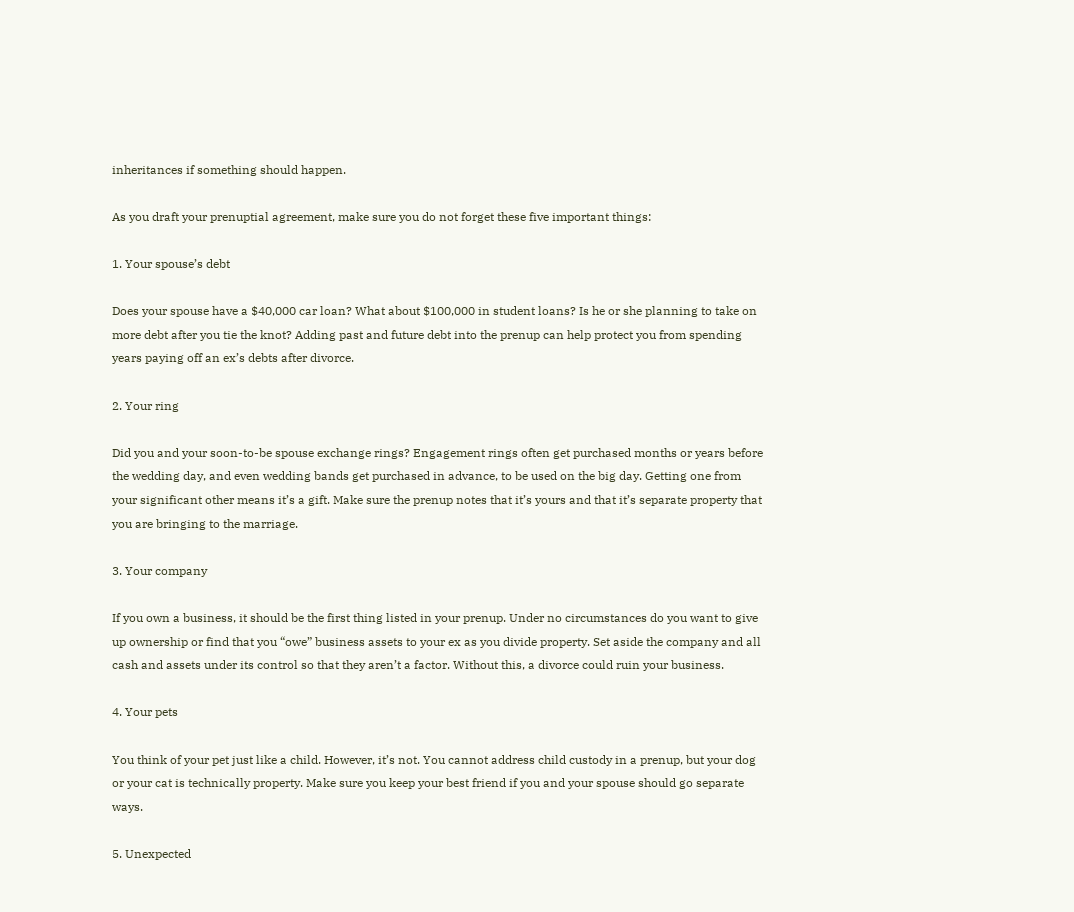inheritances if something should happen.

As you draft your prenuptial agreement, make sure you do not forget these five important things:

1. Your spouse’s debt

Does your spouse have a $40,000 car loan? What about $100,000 in student loans? Is he or she planning to take on more debt after you tie the knot? Adding past and future debt into the prenup can help protect you from spending years paying off an ex’s debts after divorce.

2. Your ring

Did you and your soon-to-be spouse exchange rings? Engagement rings often get purchased months or years before the wedding day, and even wedding bands get purchased in advance, to be used on the big day. Getting one from your significant other means it’s a gift. Make sure the prenup notes that it’s yours and that it’s separate property that you are bringing to the marriage.

3. Your company

If you own a business, it should be the first thing listed in your prenup. Under no circumstances do you want to give up ownership or find that you “owe” business assets to your ex as you divide property. Set aside the company and all cash and assets under its control so that they aren’t a factor. Without this, a divorce could ruin your business.

4. Your pets

You think of your pet just like a child. However, it’s not. You cannot address child custody in a prenup, but your dog or your cat is technically property. Make sure you keep your best friend if you and your spouse should go separate ways.

5. Unexpected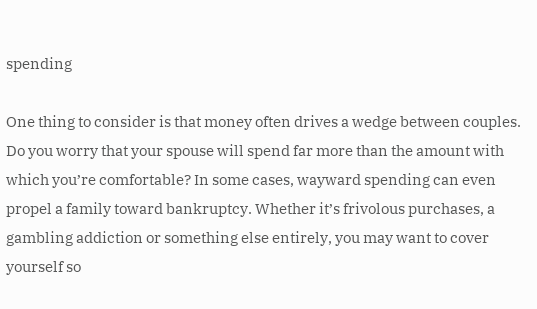spending

One thing to consider is that money often drives a wedge between couples. Do you worry that your spouse will spend far more than the amount with which you’re comfortable? In some cases, wayward spending can even propel a family toward bankruptcy. Whether it’s frivolous purchases, a gambling addiction or something else entirely, you may want to cover yourself so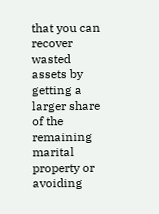that you can recover wasted assets by getting a larger share of the remaining marital property or avoiding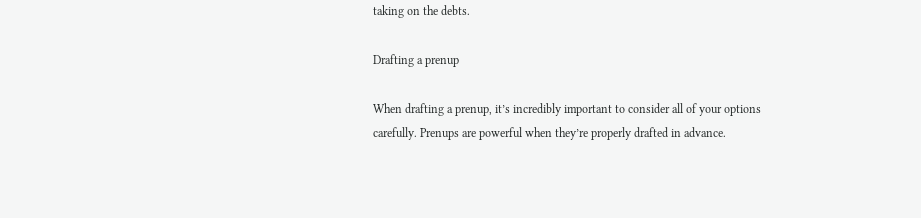taking on the debts.

Drafting a prenup

When drafting a prenup, it’s incredibly important to consider all of your options carefully. Prenups are powerful when they’re properly drafted in advance.